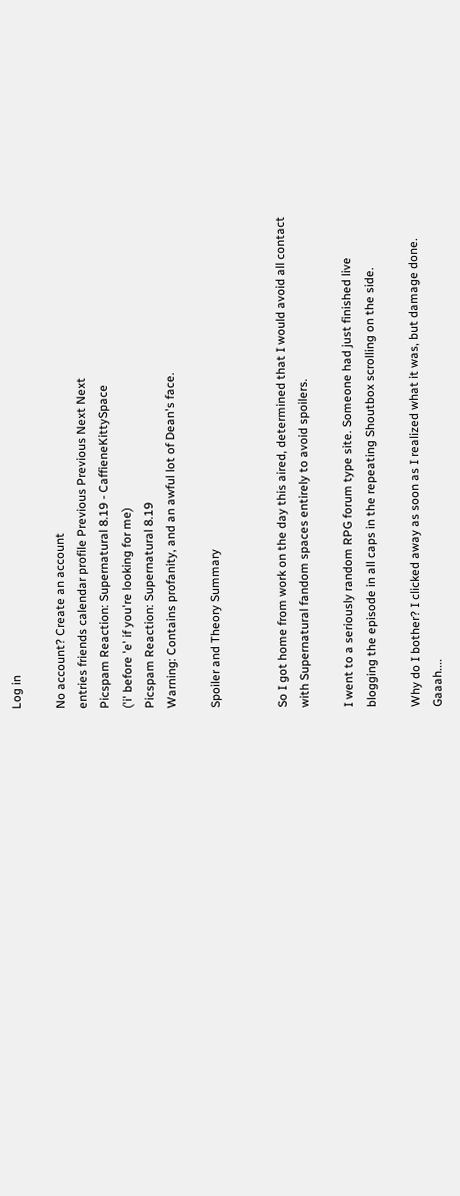Log in

No account? Create an account
entries friends calendar profile Previous Previous Next Next
Picspam Reaction: Supernatural 8.19 - CaffieneKittySpace
('i' before 'e' if you're looking for me)
Picspam Reaction: Supernatural 8.19
Warning: Contains profanity, and an awful lot of Dean's face.

Spoiler and Theory Summary


So I got home from work on the day this aired, determined that I would avoid all contact with Supernatural fandom spaces entirely to avoid spoilers.

I went to a seriously random RPG forum type site. Someone had just finished live blogging the episode in all caps in the repeating Shoutbox scrolling on the side.

Why do I bother? I clicked away as soon as I realized what it was, but damage done. Gaaah....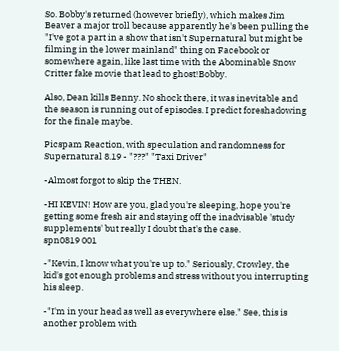So. Bobby's returned (however briefly), which makes Jim Beaver a major troll because apparently he's been pulling the "I've got a part in a show that isn't Supernatural but might be filming in the lower mainland" thing on Facebook or somewhere again, like last time with the Abominable Snow Critter fake movie that lead to ghost!Bobby.

Also, Dean kills Benny. No shock there, it was inevitable and the season is running out of episodes. I predict foreshadowing for the finale maybe.

Picspam Reaction, with speculation and randomness for Supernatural 8.19 - "???" "Taxi Driver"

-Almost forgot to skip the THEN.

-HI KEVIN! How are you, glad you're sleeping, hope you're getting some fresh air and staying off the inadvisable 'study supplements' but really I doubt that's the case.
spn0819 001

-"Kevin, I know what you're up to." Seriously, Crowley, the kid's got enough problems and stress without you interrupting his sleep.

-"I'm in your head as well as everywhere else." See, this is another problem with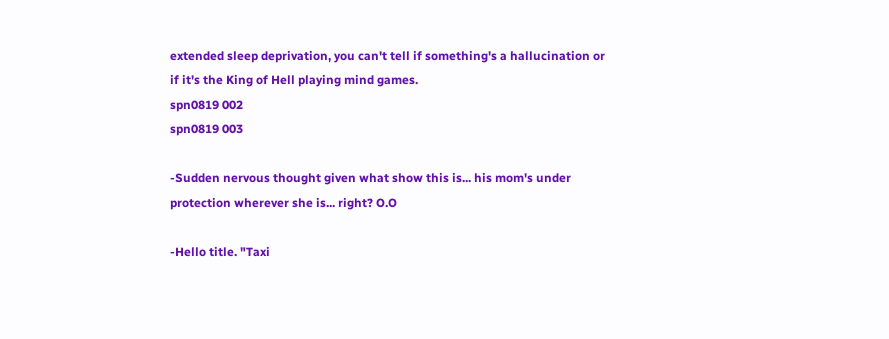extended sleep deprivation, you can't tell if something's a hallucination or if it's the King of Hell playing mind games.
spn0819 002
spn0819 003

-Sudden nervous thought given what show this is... his mom's under protection wherever she is... right? O.O

-Hello title. "Taxi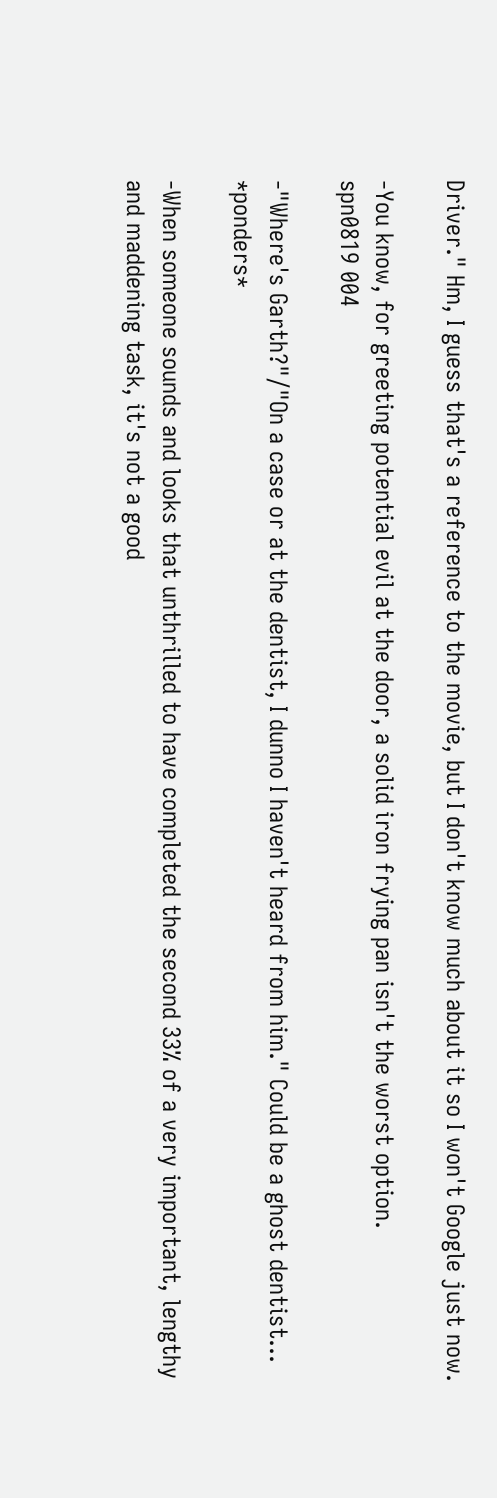Driver." Hm, I guess that's a reference to the movie, but I don't know much about it so I won't Google just now.

-You know, for greeting potential evil at the door, a solid iron frying pan isn't the worst option.
spn0819 004

-"Where's Garth?"/"On a case or at the dentist, I dunno I haven't heard from him." Could be a ghost dentist... *ponders*

-When someone sounds and looks that unthrilled to have completed the second 33% of a very important, lengthy and maddening task, it's not a good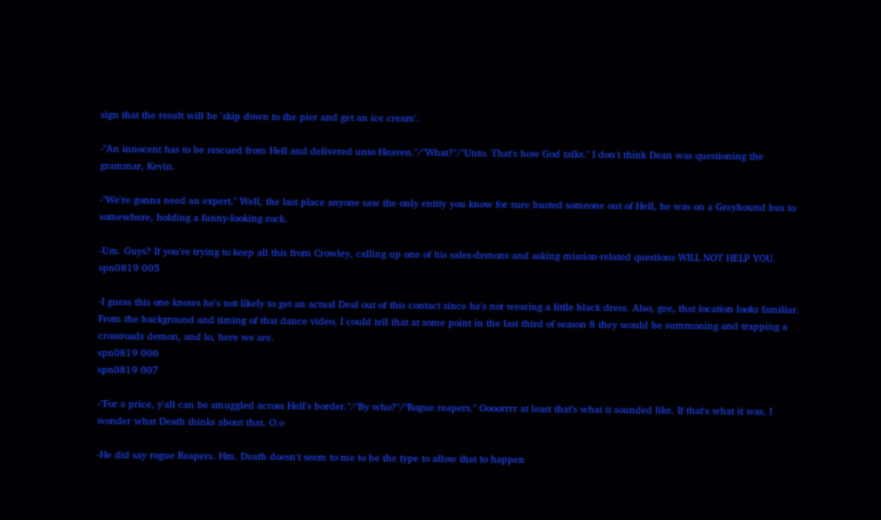sign that the result will be 'skip down to the pier and get an ice cream'.

-"An innocent has to be rescued from Hell and delivered unto Heaven."/"What?"/"Unto. That's how God talks." I don't think Dean was questioning the grammar, Kevin.

-"We're gonna need an expert." Well, the last place anyone saw the only entity you know for sure busted someone out of Hell, he was on a Greyhound bus to somewhere, holding a funny-looking rock.

-Um. Guys? If you're trying to keep all this from Crowley, calling up one of his sales-demons and asking mission-related questions WILL NOT HELP YOU.
spn0819 005

-I guess this one knows he's not likely to get an actual Deal out of this contact since he's not wearing a little black dress. Also, gee, that location looks familiar. From the background and timing of that dance video, I could tell that at some point in the last third of season 8 they would be summoning and trapping a crossroads demon, and lo, here we are.
spn0819 006
spn0819 007

-"For a price, y'all can be smuggled across Hell's border."/"By who?"/"Rogue reapers." Oooorrrr at least that's what it sounded like. If that's what it was, I wonder what Death thinks about that. O.o

-He did say rogue Reapers. Hm. Death doesn't seem to me to be the type to allow that to happen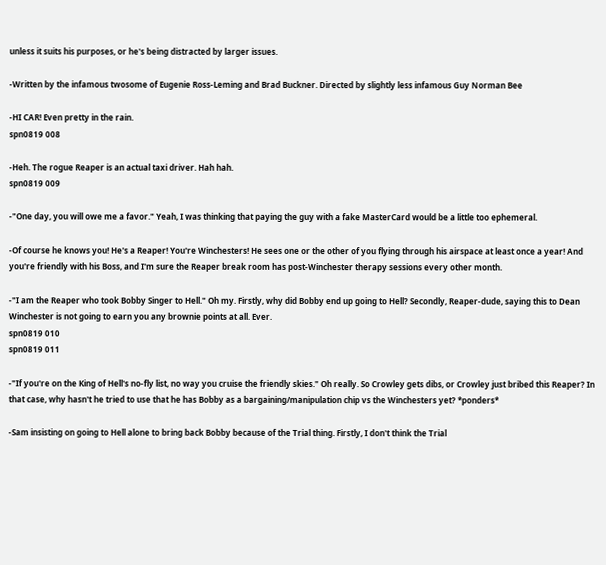unless it suits his purposes, or he's being distracted by larger issues.

-Written by the infamous twosome of Eugenie Ross-Leming and Brad Buckner. Directed by slightly less infamous Guy Norman Bee

-HI CAR! Even pretty in the rain.
spn0819 008

-Heh. The rogue Reaper is an actual taxi driver. Hah hah.
spn0819 009

-"One day, you will owe me a favor." Yeah, I was thinking that paying the guy with a fake MasterCard would be a little too ephemeral.

-Of course he knows you! He's a Reaper! You're Winchesters! He sees one or the other of you flying through his airspace at least once a year! And you're friendly with his Boss, and I'm sure the Reaper break room has post-Winchester therapy sessions every other month.

-"I am the Reaper who took Bobby Singer to Hell." Oh my. Firstly, why did Bobby end up going to Hell? Secondly, Reaper-dude, saying this to Dean Winchester is not going to earn you any brownie points at all. Ever.
spn0819 010
spn0819 011

-"If you're on the King of Hell's no-fly list, no way you cruise the friendly skies." Oh really. So Crowley gets dibs, or Crowley just bribed this Reaper? In that case, why hasn't he tried to use that he has Bobby as a bargaining/manipulation chip vs the Winchesters yet? *ponders*

-Sam insisting on going to Hell alone to bring back Bobby because of the Trial thing. Firstly, I don't think the Trial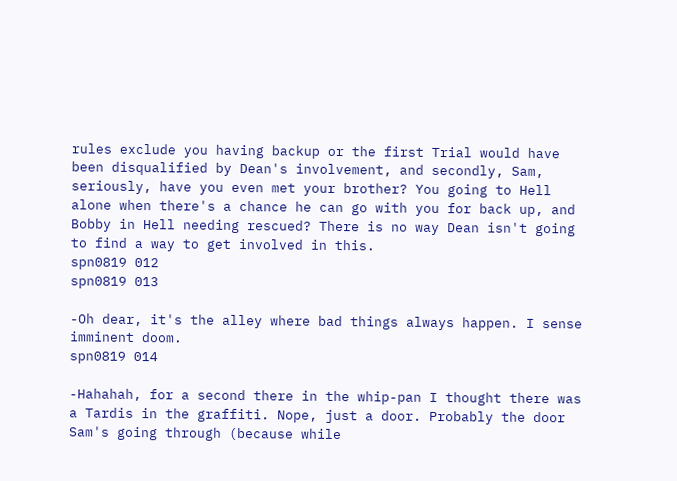rules exclude you having backup or the first Trial would have been disqualified by Dean's involvement, and secondly, Sam, seriously, have you even met your brother? You going to Hell alone when there's a chance he can go with you for back up, and Bobby in Hell needing rescued? There is no way Dean isn't going to find a way to get involved in this.
spn0819 012
spn0819 013

-Oh dear, it's the alley where bad things always happen. I sense imminent doom.
spn0819 014

-Hahahah, for a second there in the whip-pan I thought there was a Tardis in the graffiti. Nope, just a door. Probably the door Sam's going through (because while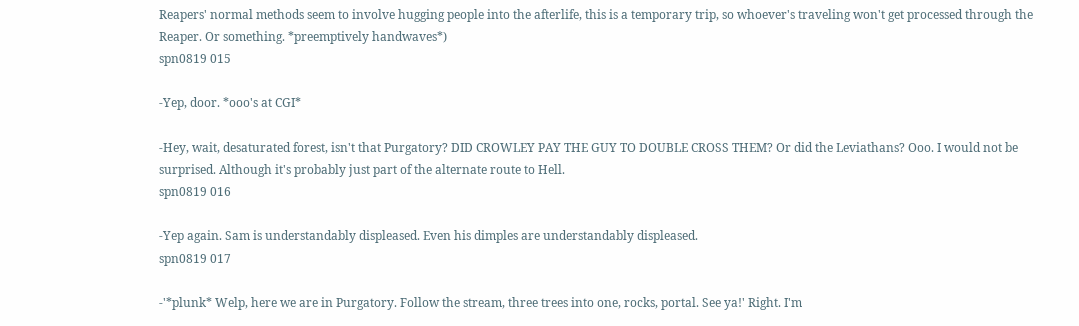Reapers' normal methods seem to involve hugging people into the afterlife, this is a temporary trip, so whoever's traveling won't get processed through the Reaper. Or something. *preemptively handwaves*)
spn0819 015

-Yep, door. *ooo's at CGI*

-Hey, wait, desaturated forest, isn't that Purgatory? DID CROWLEY PAY THE GUY TO DOUBLE CROSS THEM? Or did the Leviathans? Ooo. I would not be surprised. Although it's probably just part of the alternate route to Hell.
spn0819 016

-Yep again. Sam is understandably displeased. Even his dimples are understandably displeased.
spn0819 017

-'*plunk* Welp, here we are in Purgatory. Follow the stream, three trees into one, rocks, portal. See ya!' Right. I'm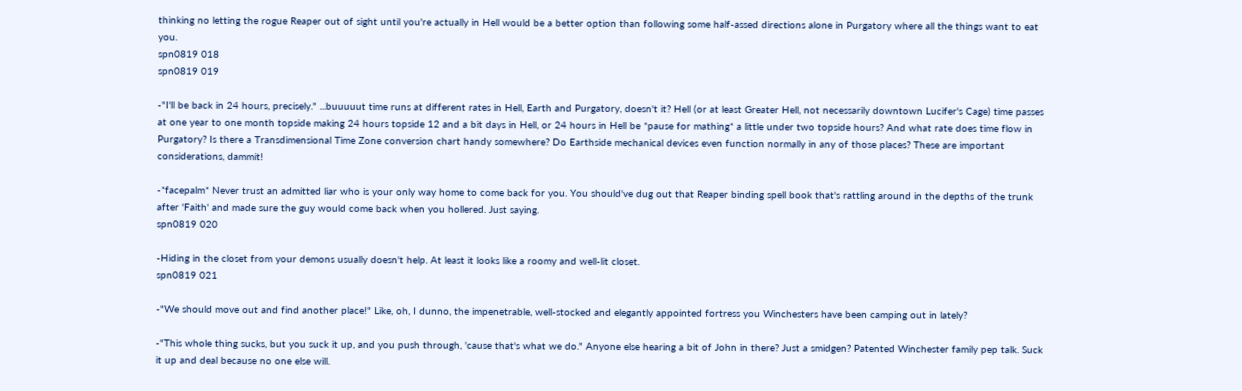thinking no letting the rogue Reaper out of sight until you're actually in Hell would be a better option than following some half-assed directions alone in Purgatory where all the things want to eat you.
spn0819 018
spn0819 019

-"I'll be back in 24 hours, precisely." ...buuuuut time runs at different rates in Hell, Earth and Purgatory, doesn't it? Hell (or at least Greater Hell, not necessarily downtown Lucifer's Cage) time passes at one year to one month topside making 24 hours topside 12 and a bit days in Hell, or 24 hours in Hell be *pause for mathing* a little under two topside hours? And what rate does time flow in Purgatory? Is there a Transdimensional Time Zone conversion chart handy somewhere? Do Earthside mechanical devices even function normally in any of those places? These are important considerations, dammit!

-*facepalm* Never trust an admitted liar who is your only way home to come back for you. You should've dug out that Reaper binding spell book that's rattling around in the depths of the trunk after 'Faith' and made sure the guy would come back when you hollered. Just saying.
spn0819 020

-Hiding in the closet from your demons usually doesn't help. At least it looks like a roomy and well-lit closet.
spn0819 021

-"We should move out and find another place!" Like, oh, I dunno, the impenetrable, well-stocked and elegantly appointed fortress you Winchesters have been camping out in lately?

-"This whole thing sucks, but you suck it up, and you push through, 'cause that's what we do." Anyone else hearing a bit of John in there? Just a smidgen? Patented Winchester family pep talk. Suck it up and deal because no one else will.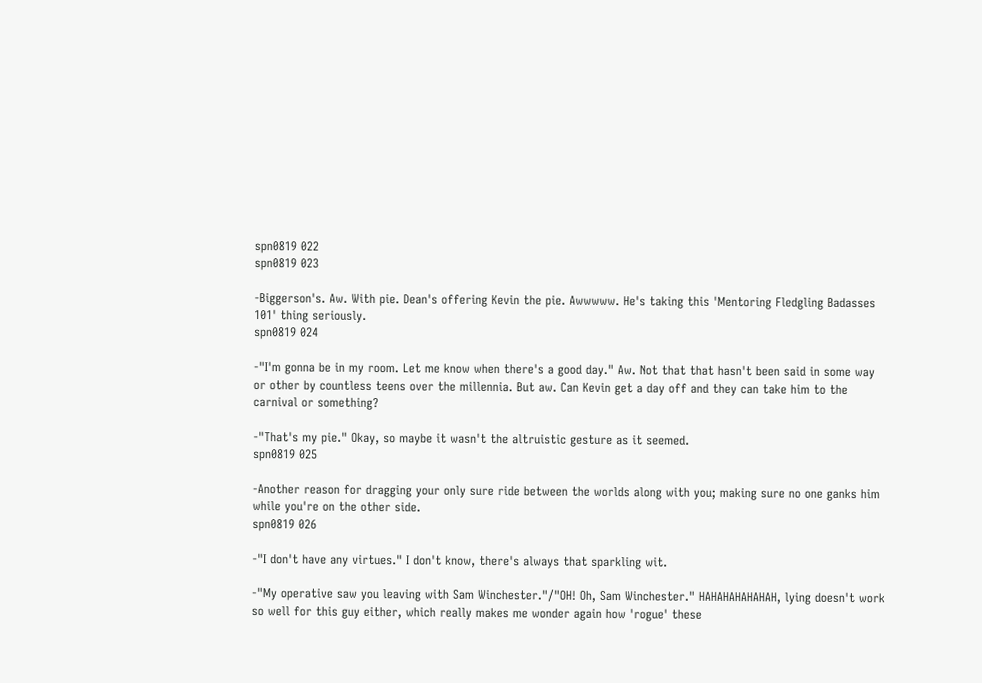spn0819 022
spn0819 023

-Biggerson's. Aw. With pie. Dean's offering Kevin the pie. Awwwww. He's taking this 'Mentoring Fledgling Badasses 101' thing seriously.
spn0819 024

-"I'm gonna be in my room. Let me know when there's a good day." Aw. Not that that hasn't been said in some way or other by countless teens over the millennia. But aw. Can Kevin get a day off and they can take him to the carnival or something?

-"That's my pie." Okay, so maybe it wasn't the altruistic gesture as it seemed.
spn0819 025

-Another reason for dragging your only sure ride between the worlds along with you; making sure no one ganks him while you're on the other side.
spn0819 026

-"I don't have any virtues." I don't know, there's always that sparkling wit.

-"My operative saw you leaving with Sam Winchester."/"OH! Oh, Sam Winchester." HAHAHAHAHAHAH, lying doesn't work so well for this guy either, which really makes me wonder again how 'rogue' these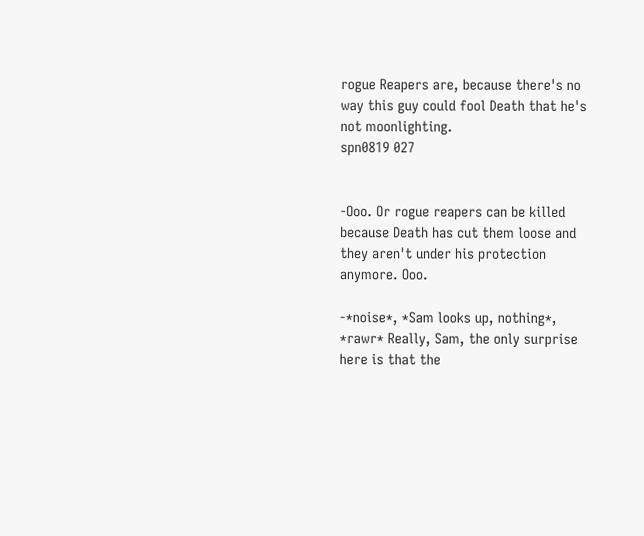rogue Reapers are, because there's no way this guy could fool Death that he's not moonlighting.
spn0819 027


-Ooo. Or rogue reapers can be killed because Death has cut them loose and they aren't under his protection anymore. Ooo.

-*noise*, *Sam looks up, nothing*, *rawr* Really, Sam, the only surprise here is that the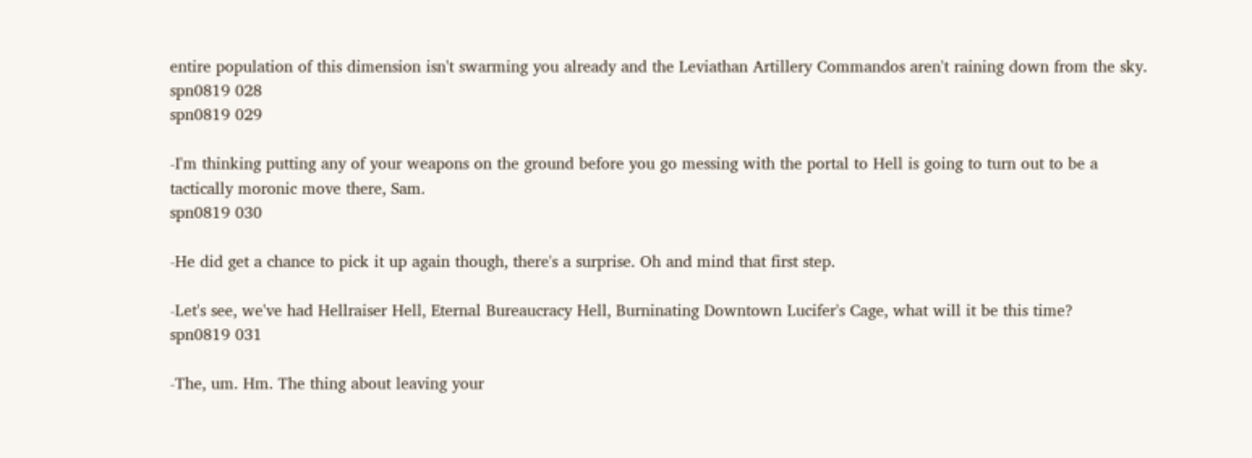entire population of this dimension isn't swarming you already and the Leviathan Artillery Commandos aren't raining down from the sky.
spn0819 028
spn0819 029

-I'm thinking putting any of your weapons on the ground before you go messing with the portal to Hell is going to turn out to be a tactically moronic move there, Sam.
spn0819 030

-He did get a chance to pick it up again though, there's a surprise. Oh and mind that first step.

-Let's see, we've had Hellraiser Hell, Eternal Bureaucracy Hell, Burninating Downtown Lucifer's Cage, what will it be this time?
spn0819 031

-The, um. Hm. The thing about leaving your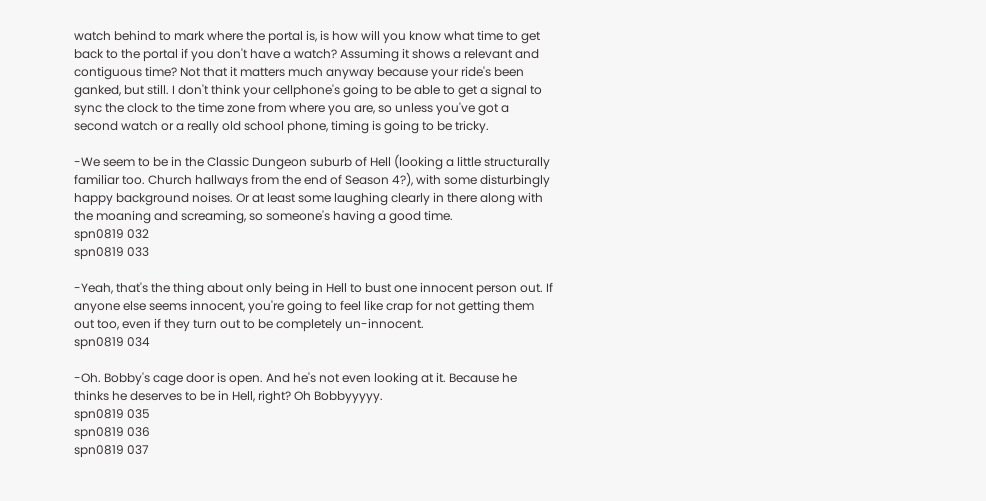watch behind to mark where the portal is, is how will you know what time to get back to the portal if you don't have a watch? Assuming it shows a relevant and contiguous time? Not that it matters much anyway because your ride's been ganked, but still. I don't think your cellphone's going to be able to get a signal to sync the clock to the time zone from where you are, so unless you've got a second watch or a really old school phone, timing is going to be tricky.

-We seem to be in the Classic Dungeon suburb of Hell (looking a little structurally familiar too. Church hallways from the end of Season 4?), with some disturbingly happy background noises. Or at least some laughing clearly in there along with the moaning and screaming, so someone's having a good time.
spn0819 032
spn0819 033

-Yeah, that's the thing about only being in Hell to bust one innocent person out. If anyone else seems innocent, you're going to feel like crap for not getting them out too, even if they turn out to be completely un-innocent.
spn0819 034

-Oh. Bobby's cage door is open. And he's not even looking at it. Because he thinks he deserves to be in Hell, right? Oh Bobbyyyyy.
spn0819 035
spn0819 036
spn0819 037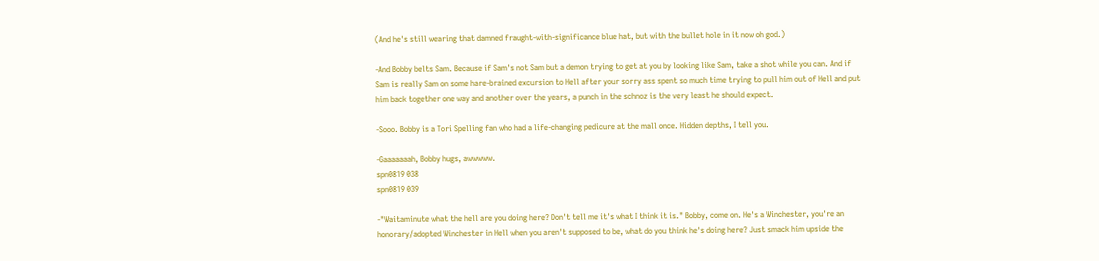(And he's still wearing that damned fraught-with-significance blue hat, but with the bullet hole in it now oh god.)

-And Bobby belts Sam. Because if Sam's not Sam but a demon trying to get at you by looking like Sam, take a shot while you can. And if Sam is really Sam on some hare-brained excursion to Hell after your sorry ass spent so much time trying to pull him out of Hell and put him back together one way and another over the years, a punch in the schnoz is the very least he should expect.

-Sooo. Bobby is a Tori Spelling fan who had a life-changing pedicure at the mall once. Hidden depths, I tell you.

-Gaaaaaaah, Bobby hugs, awwwww.
spn0819 038
spn0819 039

-"Waitaminute what the hell are you doing here? Don't tell me it's what I think it is." Bobby, come on. He's a Winchester, you're an honorary/adopted Winchester in Hell when you aren't supposed to be, what do you think he's doing here? Just smack him upside the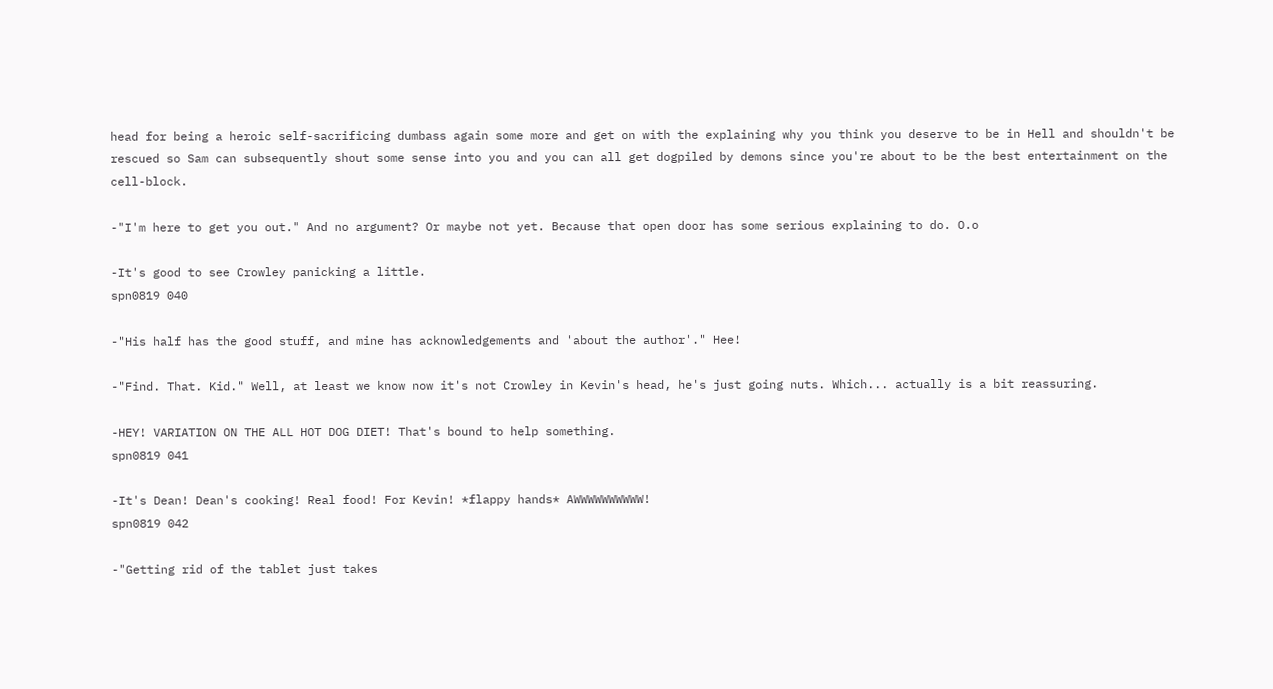head for being a heroic self-sacrificing dumbass again some more and get on with the explaining why you think you deserve to be in Hell and shouldn't be rescued so Sam can subsequently shout some sense into you and you can all get dogpiled by demons since you're about to be the best entertainment on the cell-block.

-"I'm here to get you out." And no argument? Or maybe not yet. Because that open door has some serious explaining to do. O.o

-It's good to see Crowley panicking a little.
spn0819 040

-"His half has the good stuff, and mine has acknowledgements and 'about the author'." Hee!

-"Find. That. Kid." Well, at least we know now it's not Crowley in Kevin's head, he's just going nuts. Which... actually is a bit reassuring.

-HEY! VARIATION ON THE ALL HOT DOG DIET! That's bound to help something.
spn0819 041

-It's Dean! Dean's cooking! Real food! For Kevin! *flappy hands* AWWWWWWWWWW!
spn0819 042

-"Getting rid of the tablet just takes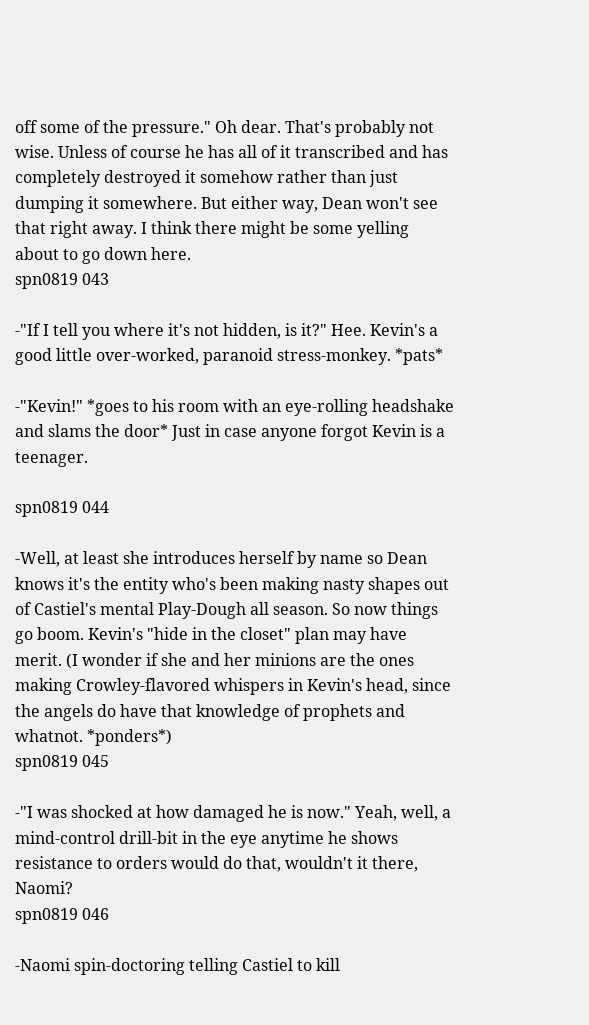off some of the pressure." Oh dear. That's probably not wise. Unless of course he has all of it transcribed and has completely destroyed it somehow rather than just dumping it somewhere. But either way, Dean won't see that right away. I think there might be some yelling about to go down here.
spn0819 043

-"If I tell you where it's not hidden, is it?" Hee. Kevin's a good little over-worked, paranoid stress-monkey. *pats*

-"Kevin!" *goes to his room with an eye-rolling headshake and slams the door* Just in case anyone forgot Kevin is a teenager.

spn0819 044

-Well, at least she introduces herself by name so Dean knows it's the entity who's been making nasty shapes out of Castiel's mental Play-Dough all season. So now things go boom. Kevin's "hide in the closet" plan may have merit. (I wonder if she and her minions are the ones making Crowley-flavored whispers in Kevin's head, since the angels do have that knowledge of prophets and whatnot. *ponders*)
spn0819 045

-"I was shocked at how damaged he is now." Yeah, well, a mind-control drill-bit in the eye anytime he shows resistance to orders would do that, wouldn't it there, Naomi?
spn0819 046

-Naomi spin-doctoring telling Castiel to kill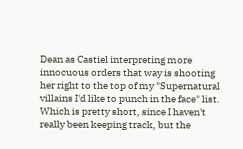Dean as Castiel interpreting more innocuous orders that way is shooting her right to the top of my "Supernatural villains I'd like to punch in the face" list. Which is pretty short, since I haven't really been keeping track, but the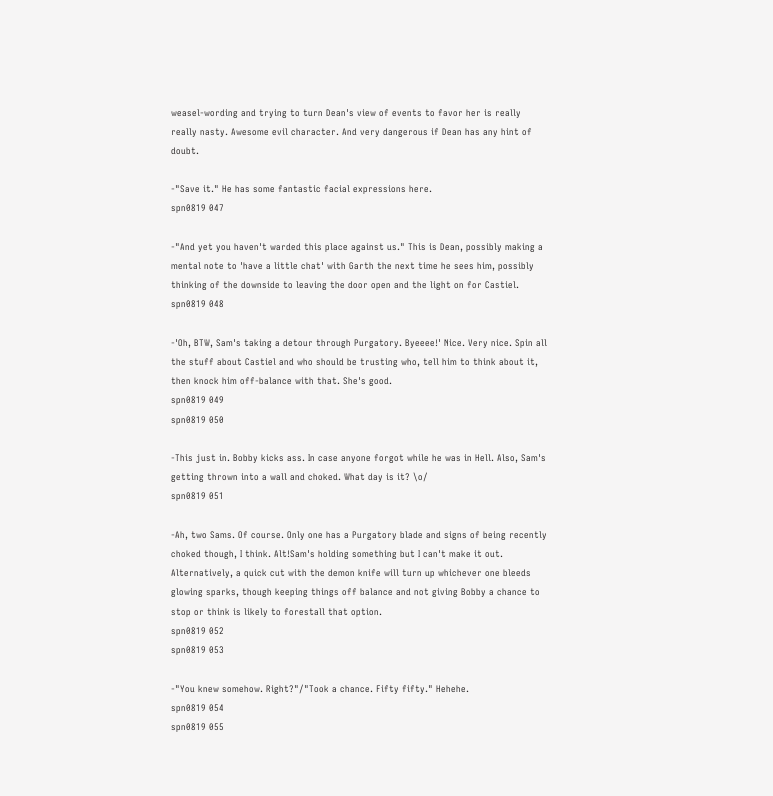weasel-wording and trying to turn Dean's view of events to favor her is really really nasty. Awesome evil character. And very dangerous if Dean has any hint of doubt.

-"Save it." He has some fantastic facial expressions here.
spn0819 047

-"And yet you haven't warded this place against us." This is Dean, possibly making a mental note to 'have a little chat' with Garth the next time he sees him, possibly thinking of the downside to leaving the door open and the light on for Castiel.
spn0819 048

-'Oh, BTW, Sam's taking a detour through Purgatory. Byeeee!' Nice. Very nice. Spin all the stuff about Castiel and who should be trusting who, tell him to think about it, then knock him off-balance with that. She's good.
spn0819 049
spn0819 050

-This just in. Bobby kicks ass. In case anyone forgot while he was in Hell. Also, Sam's getting thrown into a wall and choked. What day is it? \o/
spn0819 051

-Ah, two Sams. Of course. Only one has a Purgatory blade and signs of being recently choked though, I think. Alt!Sam's holding something but I can't make it out. Alternatively, a quick cut with the demon knife will turn up whichever one bleeds glowing sparks, though keeping things off balance and not giving Bobby a chance to stop or think is likely to forestall that option.
spn0819 052
spn0819 053

-"You knew somehow. Right?"/"Took a chance. Fifty fifty." Hehehe.
spn0819 054
spn0819 055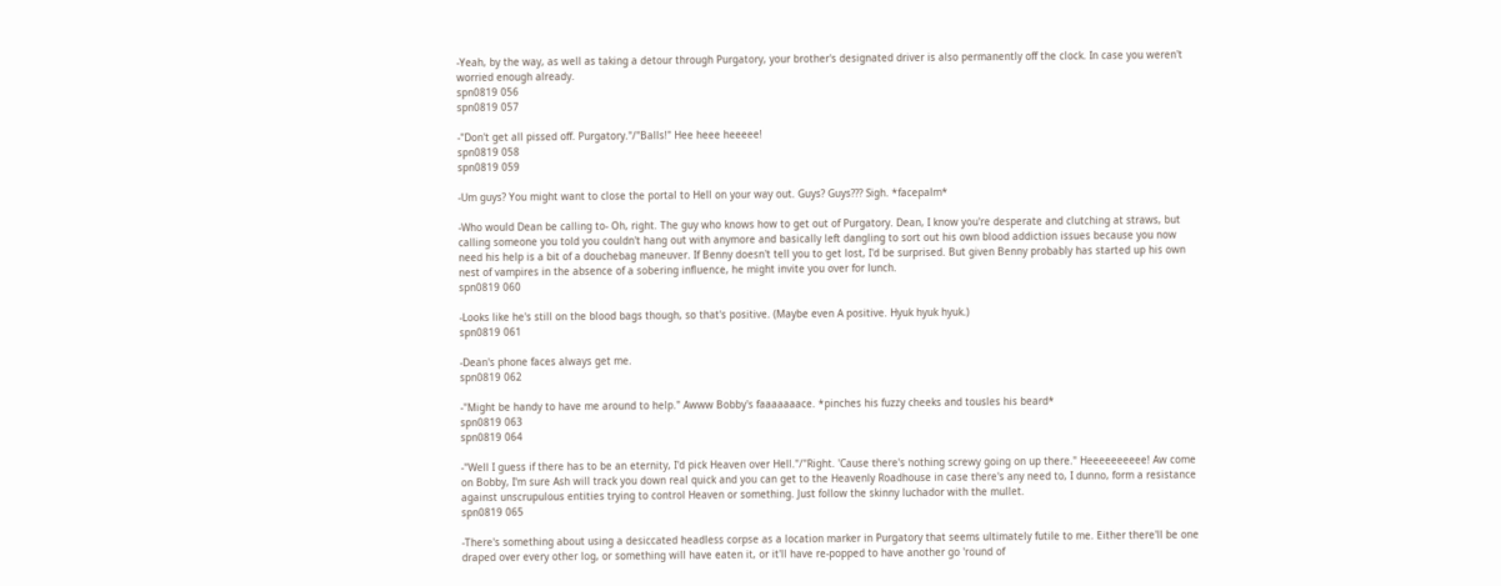-Yeah, by the way, as well as taking a detour through Purgatory, your brother's designated driver is also permanently off the clock. In case you weren't worried enough already.
spn0819 056
spn0819 057

-"Don't get all pissed off. Purgatory."/"Balls!" Hee heee heeeee!
spn0819 058
spn0819 059

-Um guys? You might want to close the portal to Hell on your way out. Guys? Guys??? Sigh. *facepalm*

-Who would Dean be calling to- Oh, right. The guy who knows how to get out of Purgatory. Dean, I know you're desperate and clutching at straws, but calling someone you told you couldn't hang out with anymore and basically left dangling to sort out his own blood addiction issues because you now need his help is a bit of a douchebag maneuver. If Benny doesn't tell you to get lost, I'd be surprised. But given Benny probably has started up his own nest of vampires in the absence of a sobering influence, he might invite you over for lunch.
spn0819 060

-Looks like he's still on the blood bags though, so that's positive. (Maybe even A positive. Hyuk hyuk hyuk.)
spn0819 061

-Dean's phone faces always get me.
spn0819 062

-"Might be handy to have me around to help." Awww Bobby's faaaaaaace. *pinches his fuzzy cheeks and tousles his beard*
spn0819 063
spn0819 064

-"Well I guess if there has to be an eternity, I'd pick Heaven over Hell."/"Right. 'Cause there's nothing screwy going on up there." Heeeeeeeeee! Aw come on Bobby, I'm sure Ash will track you down real quick and you can get to the Heavenly Roadhouse in case there's any need to, I dunno, form a resistance against unscrupulous entities trying to control Heaven or something. Just follow the skinny luchador with the mullet.
spn0819 065

-There's something about using a desiccated headless corpse as a location marker in Purgatory that seems ultimately futile to me. Either there'll be one draped over every other log, or something will have eaten it, or it'll have re-popped to have another go 'round of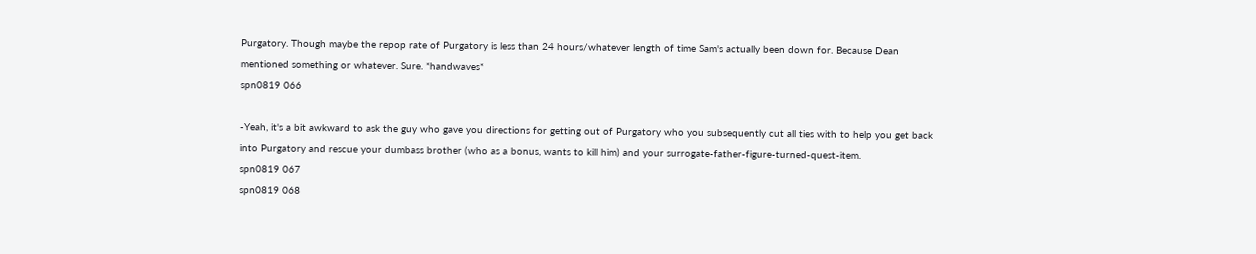Purgatory. Though maybe the repop rate of Purgatory is less than 24 hours/whatever length of time Sam's actually been down for. Because Dean mentioned something or whatever. Sure. *handwaves*
spn0819 066

-Yeah, it's a bit awkward to ask the guy who gave you directions for getting out of Purgatory who you subsequently cut all ties with to help you get back into Purgatory and rescue your dumbass brother (who as a bonus, wants to kill him) and your surrogate-father-figure-turned-quest-item.
spn0819 067
spn0819 068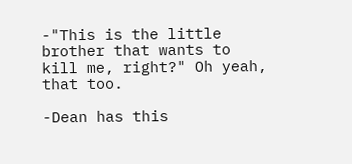-"This is the little brother that wants to kill me, right?" Oh yeah, that too.

-Dean has this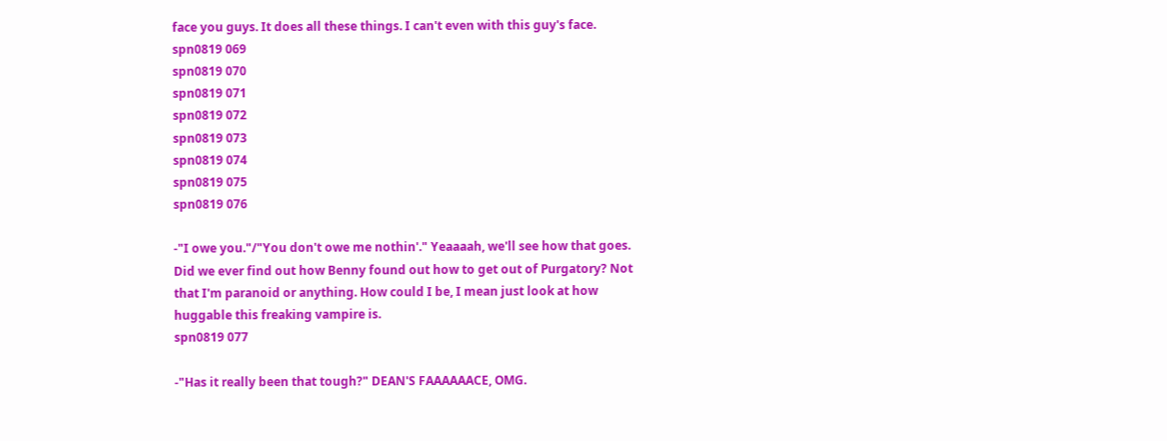face you guys. It does all these things. I can't even with this guy's face.
spn0819 069
spn0819 070
spn0819 071
spn0819 072
spn0819 073
spn0819 074
spn0819 075
spn0819 076

-"I owe you."/"You don't owe me nothin'." Yeaaaah, we'll see how that goes. Did we ever find out how Benny found out how to get out of Purgatory? Not that I'm paranoid or anything. How could I be, I mean just look at how huggable this freaking vampire is.
spn0819 077

-"Has it really been that tough?" DEAN'S FAAAAAACE, OMG.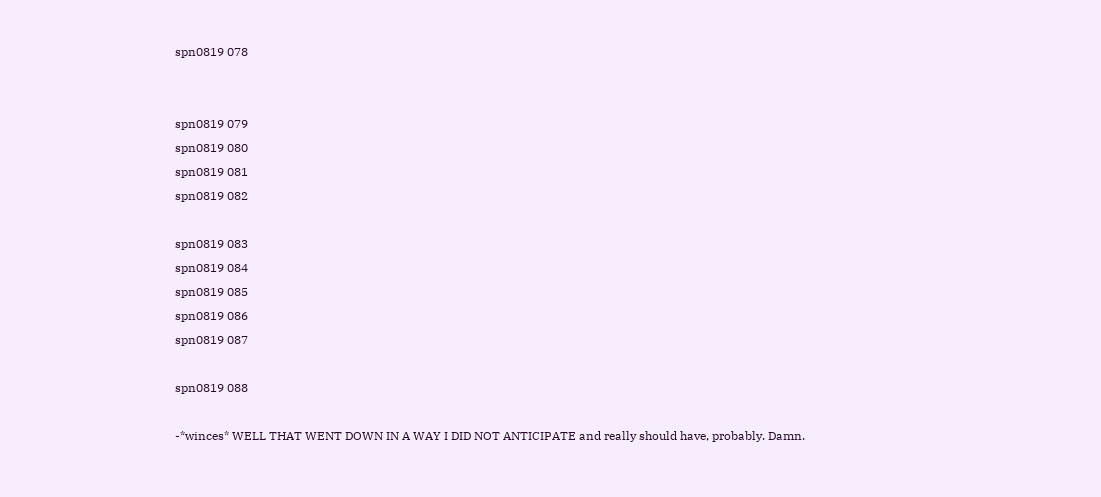spn0819 078


spn0819 079
spn0819 080
spn0819 081
spn0819 082

spn0819 083
spn0819 084
spn0819 085
spn0819 086
spn0819 087

spn0819 088

-*winces* WELL THAT WENT DOWN IN A WAY I DID NOT ANTICIPATE and really should have, probably. Damn.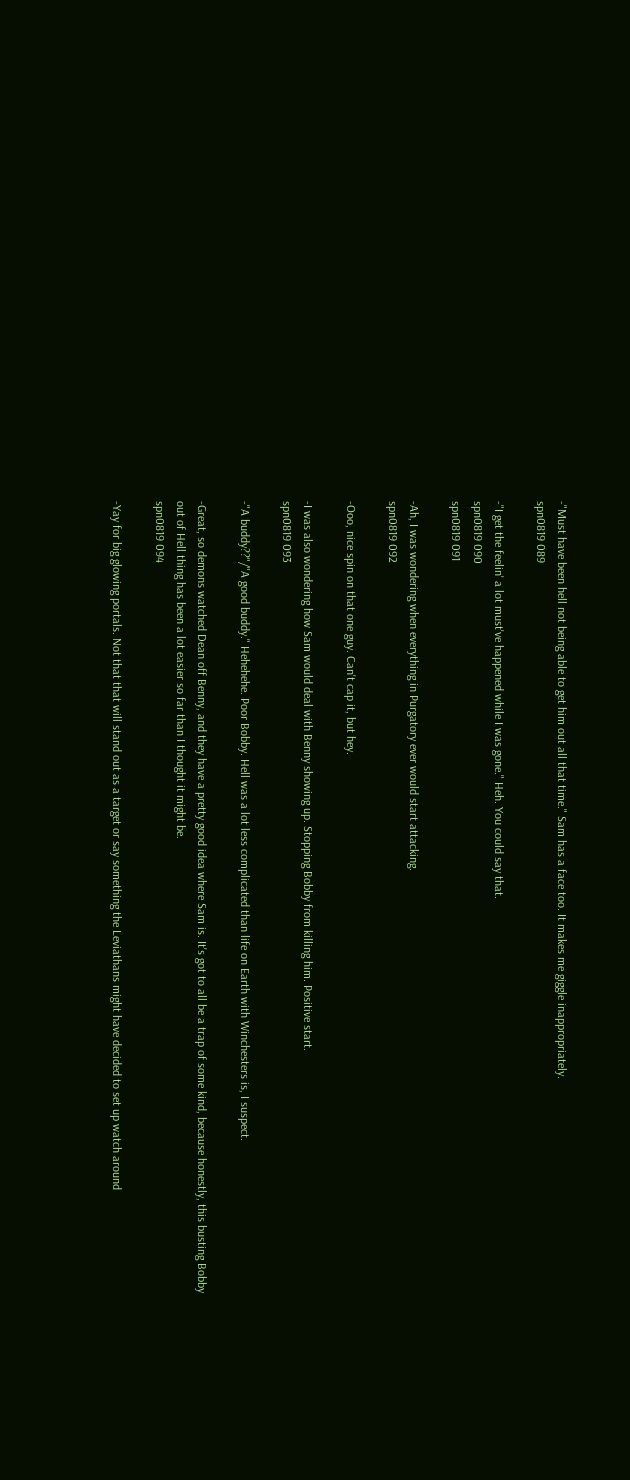-"Must have been hell not being able to get him out all that time." Sam has a face too. It makes me giggle inappropriately.
spn0819 089

-"I get the feelin' a lot must've happened while I was gone." Heh. You could say that.
spn0819 090
spn0819 091

-Ah, I was wondering when everything in Purgatory ever would start attacking.
spn0819 092

-Ooo, nice spin on that one guy. Can't cap it, but hey.

-I was also wondering how Sam would deal with Benny showing up. Stopping Bobby from killing him. Positive start.
spn0819 093

-"A buddy??"/"A good buddy." Hehehehe. Poor Bobby. Hell was a lot less complicated than life on Earth with Winchesters is, I suspect.

-Great, so demons watched Dean off Benny, and they have a pretty good idea where Sam is. It's got to all be a trap of some kind, because honestly, this busting Bobby out of Hell thing has been a lot easier so far than I thought it might be.
spn0819 094

-Yay for big glowing portals. Not that that will stand out as a target or say something the Leviathans might have decided to set up watch around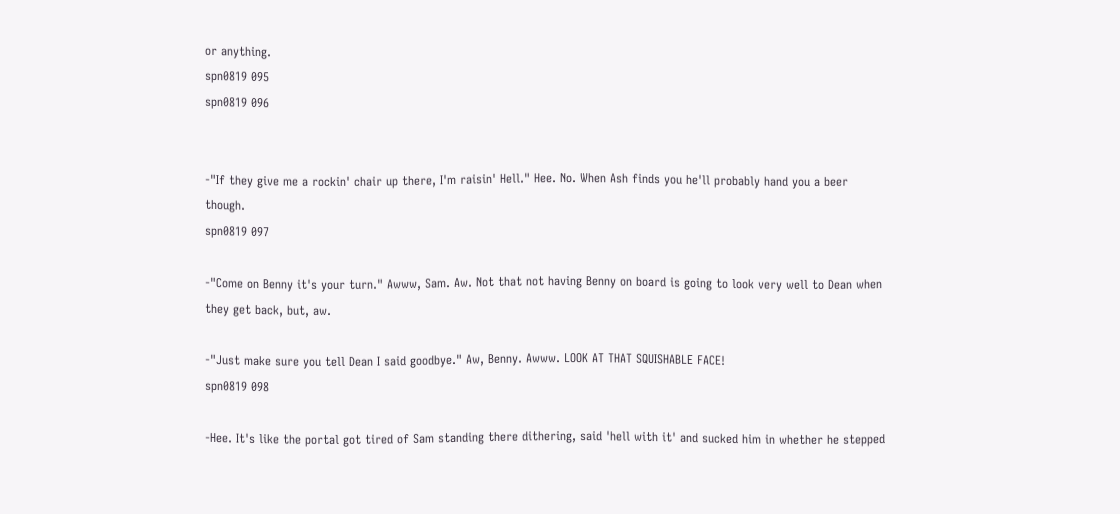or anything.
spn0819 095
spn0819 096


-"If they give me a rockin' chair up there, I'm raisin' Hell." Hee. No. When Ash finds you he'll probably hand you a beer though.
spn0819 097

-"Come on Benny it's your turn." Awww, Sam. Aw. Not that not having Benny on board is going to look very well to Dean when they get back, but, aw.

-"Just make sure you tell Dean I said goodbye." Aw, Benny. Awww. LOOK AT THAT SQUISHABLE FACE!
spn0819 098

-Hee. It's like the portal got tired of Sam standing there dithering, said 'hell with it' and sucked him in whether he stepped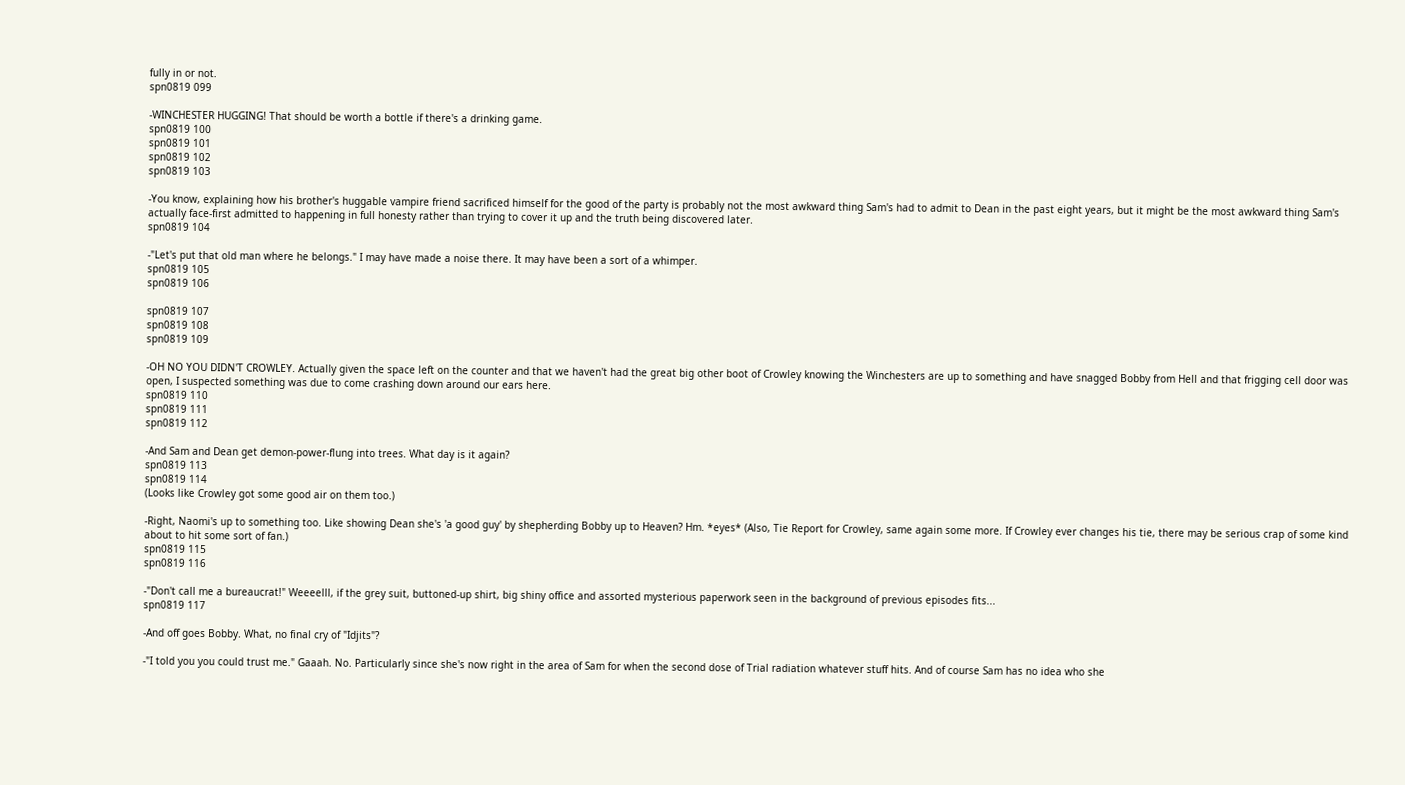fully in or not.
spn0819 099

-WINCHESTER HUGGING! That should be worth a bottle if there's a drinking game.
spn0819 100
spn0819 101
spn0819 102
spn0819 103

-You know, explaining how his brother's huggable vampire friend sacrificed himself for the good of the party is probably not the most awkward thing Sam's had to admit to Dean in the past eight years, but it might be the most awkward thing Sam's actually face-first admitted to happening in full honesty rather than trying to cover it up and the truth being discovered later.
spn0819 104

-"Let's put that old man where he belongs." I may have made a noise there. It may have been a sort of a whimper.
spn0819 105
spn0819 106

spn0819 107
spn0819 108
spn0819 109

-OH NO YOU DIDN'T CROWLEY. Actually given the space left on the counter and that we haven't had the great big other boot of Crowley knowing the Winchesters are up to something and have snagged Bobby from Hell and that frigging cell door was open, I suspected something was due to come crashing down around our ears here.
spn0819 110
spn0819 111
spn0819 112

-And Sam and Dean get demon-power-flung into trees. What day is it again?
spn0819 113
spn0819 114
(Looks like Crowley got some good air on them too.)

-Right, Naomi's up to something too. Like showing Dean she's 'a good guy' by shepherding Bobby up to Heaven? Hm. *eyes* (Also, Tie Report for Crowley, same again some more. If Crowley ever changes his tie, there may be serious crap of some kind about to hit some sort of fan.)
spn0819 115
spn0819 116

-"Don't call me a bureaucrat!" Weeeelll, if the grey suit, buttoned-up shirt, big shiny office and assorted mysterious paperwork seen in the background of previous episodes fits...
spn0819 117

-And off goes Bobby. What, no final cry of "Idjits"?

-"I told you you could trust me." Gaaah. No. Particularly since she's now right in the area of Sam for when the second dose of Trial radiation whatever stuff hits. And of course Sam has no idea who she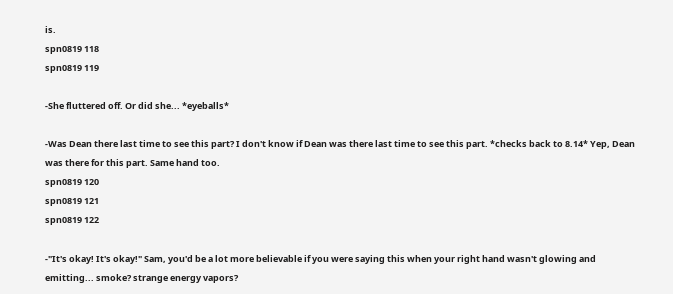is.
spn0819 118
spn0819 119

-She fluttered off. Or did she... *eyeballs*

-Was Dean there last time to see this part? I don't know if Dean was there last time to see this part. *checks back to 8.14* Yep, Dean was there for this part. Same hand too.
spn0819 120
spn0819 121
spn0819 122

-"It's okay! It's okay!" Sam, you'd be a lot more believable if you were saying this when your right hand wasn't glowing and emitting... smoke? strange energy vapors?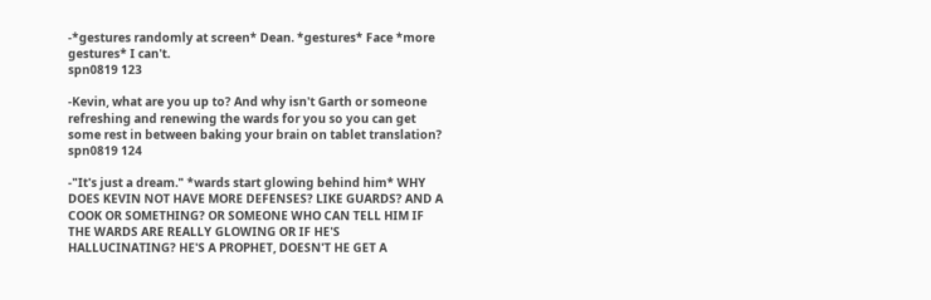-*gestures randomly at screen* Dean. *gestures* Face *more gestures* I can't.
spn0819 123

-Kevin, what are you up to? And why isn't Garth or someone refreshing and renewing the wards for you so you can get some rest in between baking your brain on tablet translation?
spn0819 124

-"It's just a dream." *wards start glowing behind him* WHY DOES KEVIN NOT HAVE MORE DEFENSES? LIKE GUARDS? AND A COOK OR SOMETHING? OR SOMEONE WHO CAN TELL HIM IF THE WARDS ARE REALLY GLOWING OR IF HE'S HALLUCINATING? HE'S A PROPHET, DOESN'T HE GET A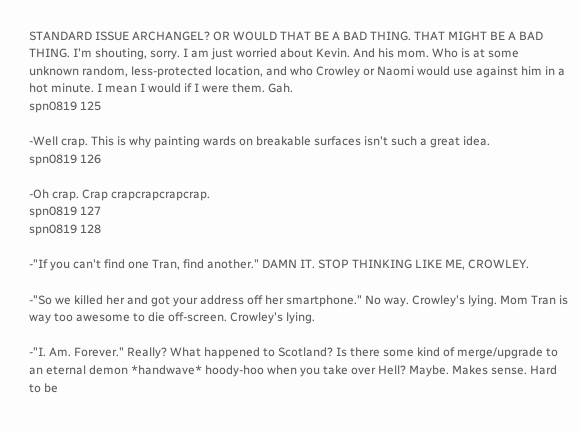STANDARD ISSUE ARCHANGEL? OR WOULD THAT BE A BAD THING. THAT MIGHT BE A BAD THING. I'm shouting, sorry. I am just worried about Kevin. And his mom. Who is at some unknown random, less-protected location, and who Crowley or Naomi would use against him in a hot minute. I mean I would if I were them. Gah.
spn0819 125

-Well crap. This is why painting wards on breakable surfaces isn't such a great idea.
spn0819 126

-Oh crap. Crap crapcrapcrapcrap.
spn0819 127
spn0819 128

-"If you can't find one Tran, find another." DAMN IT. STOP THINKING LIKE ME, CROWLEY.

-"So we killed her and got your address off her smartphone." No way. Crowley's lying. Mom Tran is way too awesome to die off-screen. Crowley's lying.

-"I. Am. Forever." Really? What happened to Scotland? Is there some kind of merge/upgrade to an eternal demon *handwave* hoody-hoo when you take over Hell? Maybe. Makes sense. Hard to be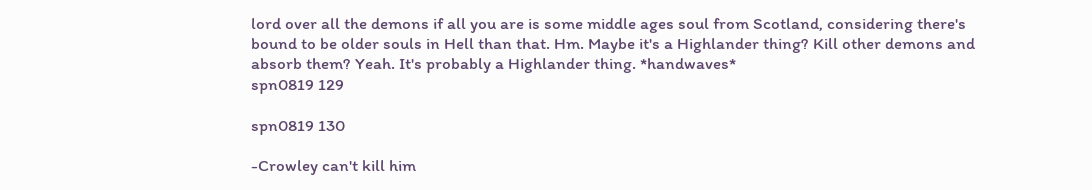lord over all the demons if all you are is some middle ages soul from Scotland, considering there's bound to be older souls in Hell than that. Hm. Maybe it's a Highlander thing? Kill other demons and absorb them? Yeah. It's probably a Highlander thing. *handwaves*
spn0819 129

spn0819 130

-Crowley can't kill him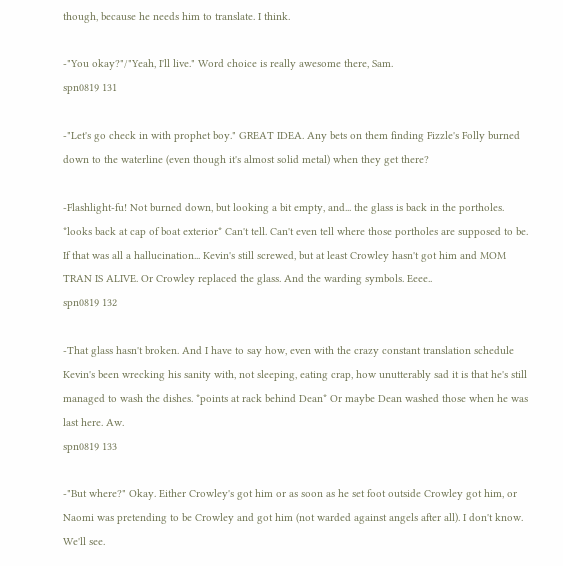though, because he needs him to translate. I think.

-"You okay?"/"Yeah, I'll live." Word choice is really awesome there, Sam.
spn0819 131

-"Let's go check in with prophet boy." GREAT IDEA. Any bets on them finding Fizzle's Folly burned down to the waterline (even though it's almost solid metal) when they get there?

-Flashlight-fu! Not burned down, but looking a bit empty, and... the glass is back in the portholes. *looks back at cap of boat exterior* Can't tell. Can't even tell where those portholes are supposed to be. If that was all a hallucination... Kevin's still screwed, but at least Crowley hasn't got him and MOM TRAN IS ALIVE. Or Crowley replaced the glass. And the warding symbols. Eeee..
spn0819 132

-That glass hasn't broken. And I have to say how, even with the crazy constant translation schedule Kevin's been wrecking his sanity with, not sleeping, eating crap, how unutterably sad it is that he's still managed to wash the dishes. *points at rack behind Dean* Or maybe Dean washed those when he was last here. Aw.
spn0819 133

-"But where?" Okay. Either Crowley's got him or as soon as he set foot outside Crowley got him, or Naomi was pretending to be Crowley and got him (not warded against angels after all). I don't know. We'll see.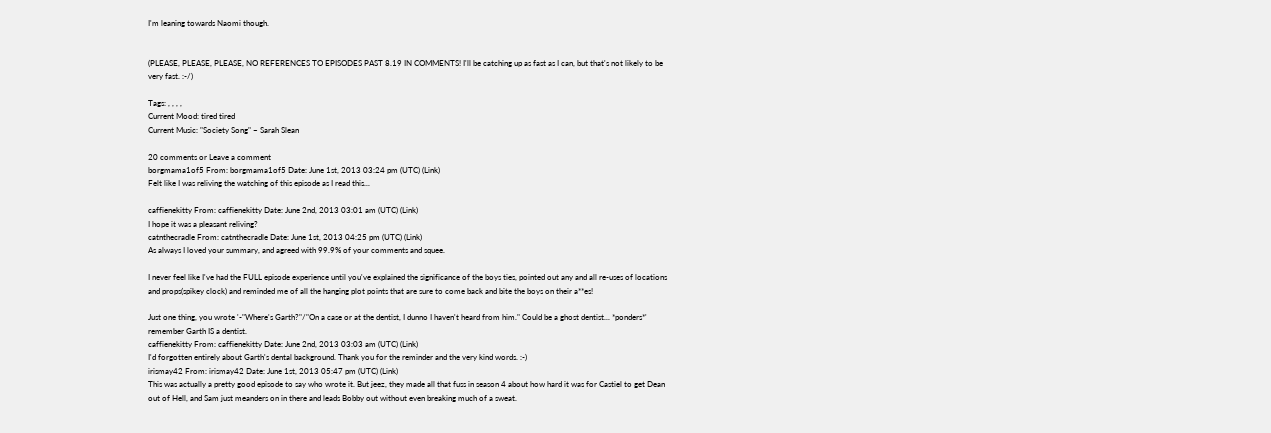I'm leaning towards Naomi though.


(PLEASE, PLEASE, PLEASE, NO REFERENCES TO EPISODES PAST 8.19 IN COMMENTS! I'll be catching up as fast as I can, but that's not likely to be very fast. :-/)

Tags: , , , ,
Current Mood: tired tired
Current Music: "Society Song" ~ Sarah Slean

20 comments or Leave a comment
borgmama1of5 From: borgmama1of5 Date: June 1st, 2013 03:24 pm (UTC) (Link)
Felt like I was reliving the watching of this episode as I read this...

caffienekitty From: caffienekitty Date: June 2nd, 2013 03:01 am (UTC) (Link)
I hope it was a pleasant reliving?
catnthecradle From: catnthecradle Date: June 1st, 2013 04:25 pm (UTC) (Link)
As always I loved your summary, and agreed with 99.9% of your comments and squee.

I never feel like I've had the FULL episode experience until you've explained the significance of the boys ties, pointed out any and all re-uses of locations and props(spikey clock) and reminded me of all the hanging plot points that are sure to come back and bite the boys on their a**es!

Just one thing, you wrote '-"Where's Garth?"/"On a case or at the dentist, I dunno I haven't heard from him." Could be a ghost dentist... *ponders*' remember Garth IS a dentist.
caffienekitty From: caffienekitty Date: June 2nd, 2013 03:03 am (UTC) (Link)
I'd forgotten entirely about Garth's dental background. Thank you for the reminder and the very kind words. :-)
irismay42 From: irismay42 Date: June 1st, 2013 05:47 pm (UTC) (Link)
This was actually a pretty good episode to say who wrote it. But jeez, they made all that fuss in season 4 about how hard it was for Castiel to get Dean out of Hell, and Sam just meanders on in there and leads Bobby out without even breaking much of a sweat.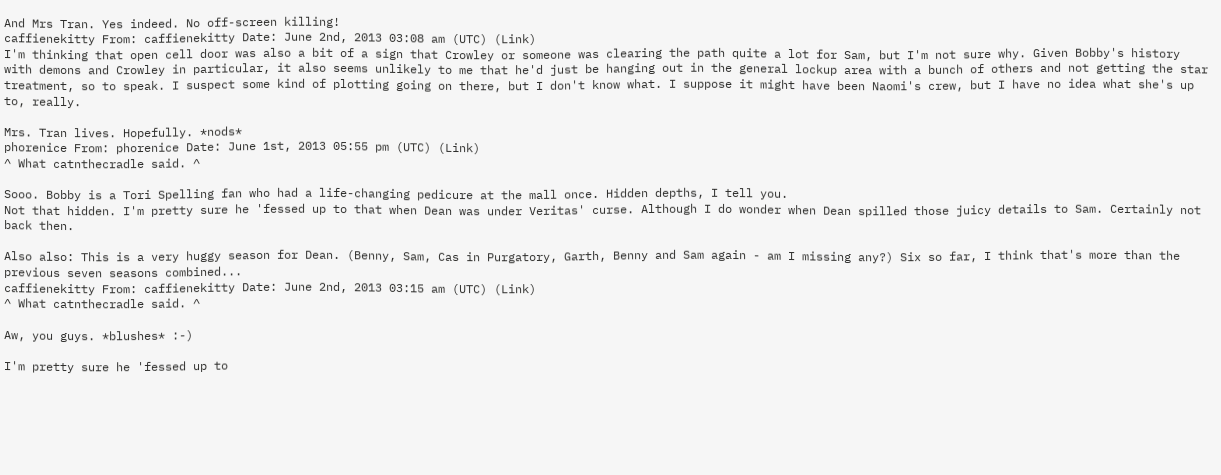And Mrs Tran. Yes indeed. No off-screen killing!
caffienekitty From: caffienekitty Date: June 2nd, 2013 03:08 am (UTC) (Link)
I'm thinking that open cell door was also a bit of a sign that Crowley or someone was clearing the path quite a lot for Sam, but I'm not sure why. Given Bobby's history with demons and Crowley in particular, it also seems unlikely to me that he'd just be hanging out in the general lockup area with a bunch of others and not getting the star treatment, so to speak. I suspect some kind of plotting going on there, but I don't know what. I suppose it might have been Naomi's crew, but I have no idea what she's up to, really.

Mrs. Tran lives. Hopefully. *nods*
phorenice From: phorenice Date: June 1st, 2013 05:55 pm (UTC) (Link)
^ What catnthecradle said. ^

Sooo. Bobby is a Tori Spelling fan who had a life-changing pedicure at the mall once. Hidden depths, I tell you.
Not that hidden. I'm pretty sure he 'fessed up to that when Dean was under Veritas' curse. Although I do wonder when Dean spilled those juicy details to Sam. Certainly not back then.

Also also: This is a very huggy season for Dean. (Benny, Sam, Cas in Purgatory, Garth, Benny and Sam again - am I missing any?) Six so far, I think that's more than the previous seven seasons combined...
caffienekitty From: caffienekitty Date: June 2nd, 2013 03:15 am (UTC) (Link)
^ What catnthecradle said. ^

Aw, you guys. *blushes* :-)

I'm pretty sure he 'fessed up to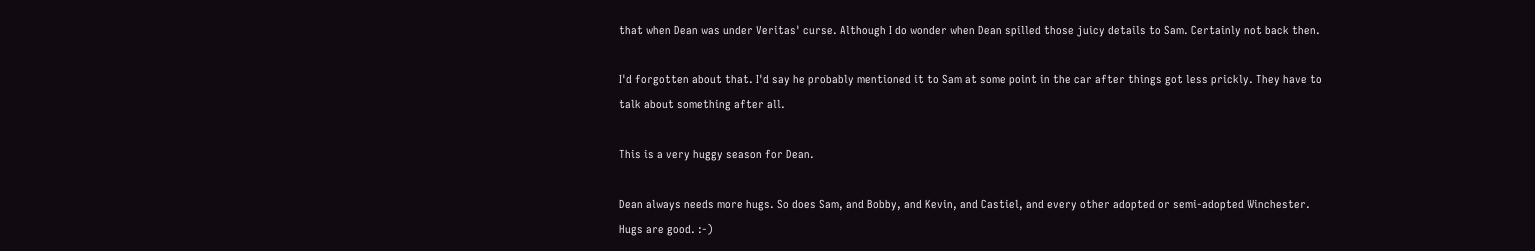that when Dean was under Veritas' curse. Although I do wonder when Dean spilled those juicy details to Sam. Certainly not back then.

I'd forgotten about that. I'd say he probably mentioned it to Sam at some point in the car after things got less prickly. They have to talk about something after all.

This is a very huggy season for Dean.

Dean always needs more hugs. So does Sam, and Bobby, and Kevin, and Castiel, and every other adopted or semi-adopted Winchester. Hugs are good. :-)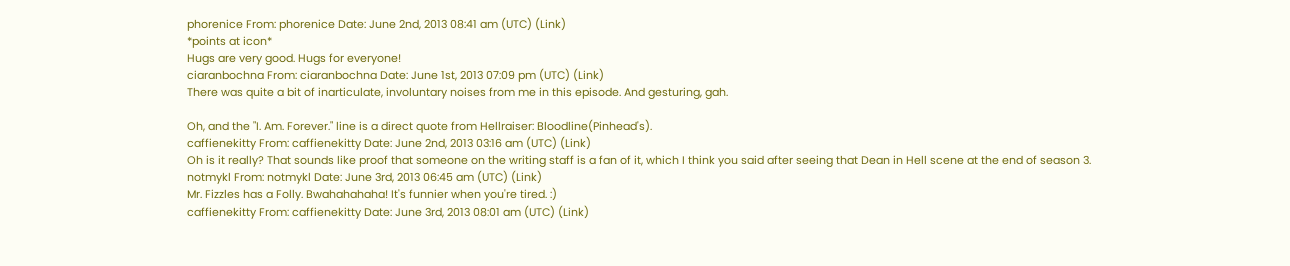phorenice From: phorenice Date: June 2nd, 2013 08:41 am (UTC) (Link)
*points at icon*
Hugs are very good. Hugs for everyone!
ciaranbochna From: ciaranbochna Date: June 1st, 2013 07:09 pm (UTC) (Link)
There was quite a bit of inarticulate, involuntary noises from me in this episode. And gesturing, gah.

Oh, and the "I. Am. Forever." line is a direct quote from Hellraiser: Bloodline(Pinhead's).
caffienekitty From: caffienekitty Date: June 2nd, 2013 03:16 am (UTC) (Link)
Oh is it really? That sounds like proof that someone on the writing staff is a fan of it, which I think you said after seeing that Dean in Hell scene at the end of season 3.
notmykl From: notmykl Date: June 3rd, 2013 06:45 am (UTC) (Link)
Mr. Fizzles has a Folly. Bwahahahaha! It's funnier when you're tired. :)
caffienekitty From: caffienekitty Date: June 3rd, 2013 08:01 am (UTC) (Link)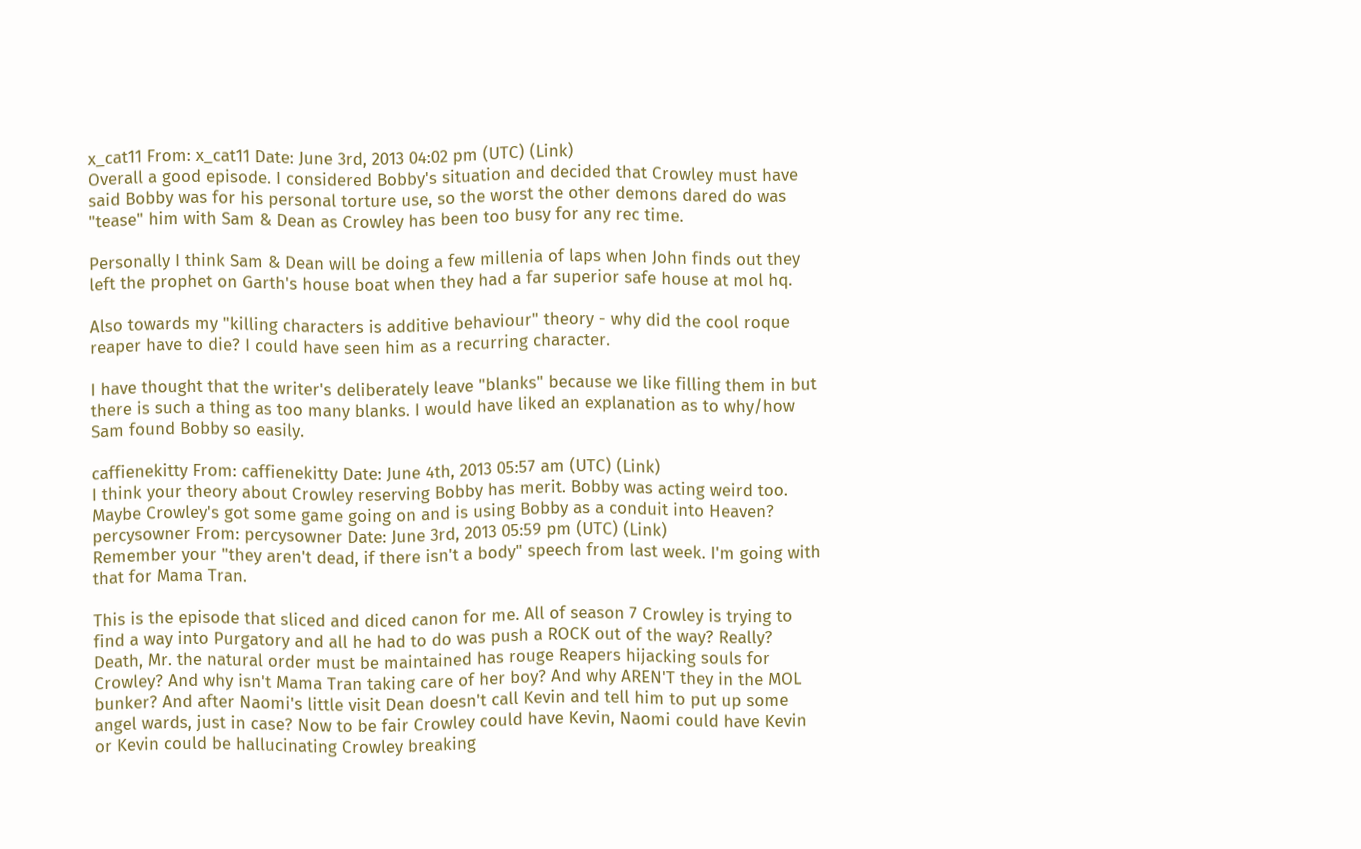x_cat11 From: x_cat11 Date: June 3rd, 2013 04:02 pm (UTC) (Link)
Overall a good episode. I considered Bobby's situation and decided that Crowley must have said Bobby was for his personal torture use, so the worst the other demons dared do was "tease" him with Sam & Dean as Crowley has been too busy for any rec time.

Personally I think Sam & Dean will be doing a few millenia of laps when John finds out they left the prophet on Garth's house boat when they had a far superior safe house at mol hq.

Also towards my "killing characters is additive behaviour" theory - why did the cool roque reaper have to die? I could have seen him as a recurring character.

I have thought that the writer's deliberately leave "blanks" because we like filling them in but there is such a thing as too many blanks. I would have liked an explanation as to why/how Sam found Bobby so easily.

caffienekitty From: caffienekitty Date: June 4th, 2013 05:57 am (UTC) (Link)
I think your theory about Crowley reserving Bobby has merit. Bobby was acting weird too. Maybe Crowley's got some game going on and is using Bobby as a conduit into Heaven?
percysowner From: percysowner Date: June 3rd, 2013 05:59 pm (UTC) (Link)
Remember your "they aren't dead, if there isn't a body" speech from last week. I'm going with that for Mama Tran.

This is the episode that sliced and diced canon for me. All of season 7 Crowley is trying to find a way into Purgatory and all he had to do was push a ROCK out of the way? Really? Death, Mr. the natural order must be maintained has rouge Reapers hijacking souls for Crowley? And why isn't Mama Tran taking care of her boy? And why AREN'T they in the MOL bunker? And after Naomi's little visit Dean doesn't call Kevin and tell him to put up some angel wards, just in case? Now to be fair Crowley could have Kevin, Naomi could have Kevin or Kevin could be hallucinating Crowley breaking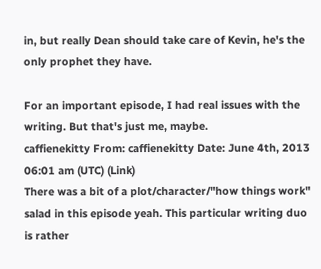in, but really Dean should take care of Kevin, he's the only prophet they have.

For an important episode, I had real issues with the writing. But that's just me, maybe.
caffienekitty From: caffienekitty Date: June 4th, 2013 06:01 am (UTC) (Link)
There was a bit of a plot/character/"how things work" salad in this episode yeah. This particular writing duo is rather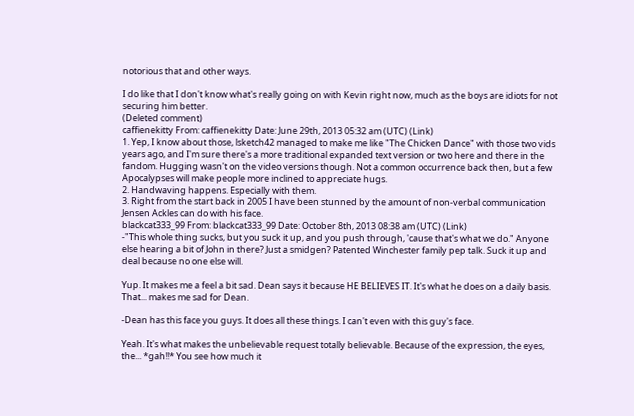notorious that and other ways.

I do like that I don't know what's really going on with Kevin right now, much as the boys are idiots for not securing him better.
(Deleted comment)
caffienekitty From: caffienekitty Date: June 29th, 2013 05:32 am (UTC) (Link)
1. Yep, I know about those, lsketch42 managed to make me like "The Chicken Dance" with those two vids years ago, and I'm sure there's a more traditional expanded text version or two here and there in the fandom. Hugging wasn't on the video versions though. Not a common occurrence back then, but a few Apocalypses will make people more inclined to appreciate hugs.
2. Handwaving happens. Especially with them.
3. Right from the start back in 2005 I have been stunned by the amount of non-verbal communication Jensen Ackles can do with his face.
blackcat333_99 From: blackcat333_99 Date: October 8th, 2013 08:38 am (UTC) (Link)
-"This whole thing sucks, but you suck it up, and you push through, 'cause that's what we do." Anyone else hearing a bit of John in there? Just a smidgen? Patented Winchester family pep talk. Suck it up and deal because no one else will.

Yup. It makes me a feel a bit sad. Dean says it because HE BELIEVES IT. It's what he does on a daily basis. That... makes me sad for Dean.

-Dean has this face you guys. It does all these things. I can't even with this guy's face.

Yeah. It's what makes the unbelievable request totally believable. Because of the expression, the eyes, the... *gah!!* You see how much it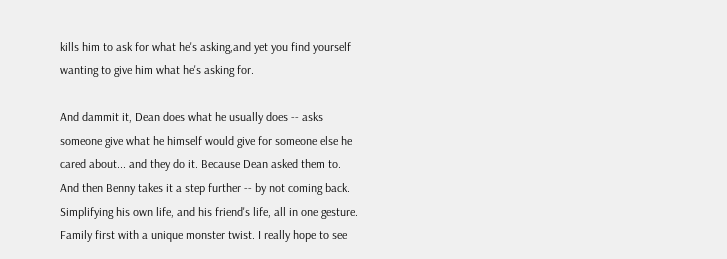kills him to ask for what he's asking,and yet you find yourself wanting to give him what he's asking for.

And dammit it, Dean does what he usually does -- asks someone give what he himself would give for someone else he cared about... and they do it. Because Dean asked them to. And then Benny takes it a step further -- by not coming back. Simplifying his own life, and his friend's life, all in one gesture. Family first with a unique monster twist. I really hope to see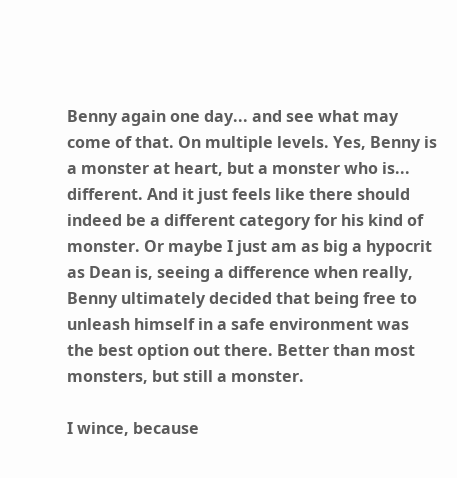Benny again one day... and see what may come of that. On multiple levels. Yes, Benny is a monster at heart, but a monster who is... different. And it just feels like there should indeed be a different category for his kind of monster. Or maybe I just am as big a hypocrit as Dean is, seeing a difference when really, Benny ultimately decided that being free to unleash himself in a safe environment was the best option out there. Better than most monsters, but still a monster.

I wince, because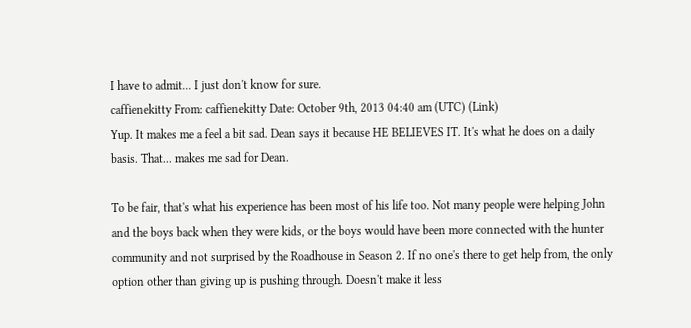I have to admit... I just don't know for sure.
caffienekitty From: caffienekitty Date: October 9th, 2013 04:40 am (UTC) (Link)
Yup. It makes me a feel a bit sad. Dean says it because HE BELIEVES IT. It's what he does on a daily basis. That... makes me sad for Dean.

To be fair, that's what his experience has been most of his life too. Not many people were helping John and the boys back when they were kids, or the boys would have been more connected with the hunter community and not surprised by the Roadhouse in Season 2. If no one's there to get help from, the only option other than giving up is pushing through. Doesn't make it less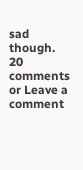sad though.
20 comments or Leave a comment